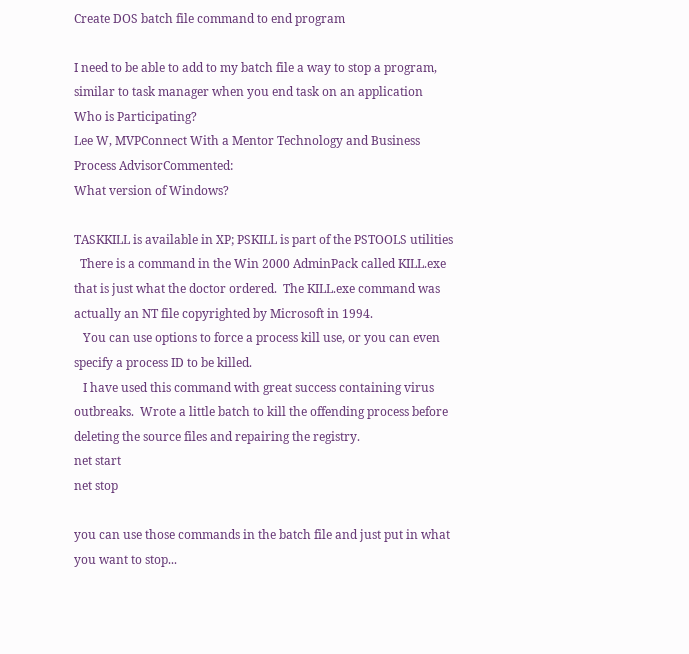Create DOS batch file command to end program

I need to be able to add to my batch file a way to stop a program, similar to task manager when you end task on an application
Who is Participating?
Lee W, MVPConnect With a Mentor Technology and Business Process AdvisorCommented:
What version of Windows?

TASKKILL is available in XP; PSKILL is part of the PSTOOLS utilities
  There is a command in the Win 2000 AdminPack called KILL.exe that is just what the doctor ordered.  The KILL.exe command was actually an NT file copyrighted by Microsoft in 1994.
   You can use options to force a process kill use, or you can even specify a process ID to be killed.
   I have used this command with great success containing virus outbreaks.  Wrote a little batch to kill the offending process before deleting the source files and repairing the registry.
net start
net stop

you can use those commands in the batch file and just put in what you want to stop...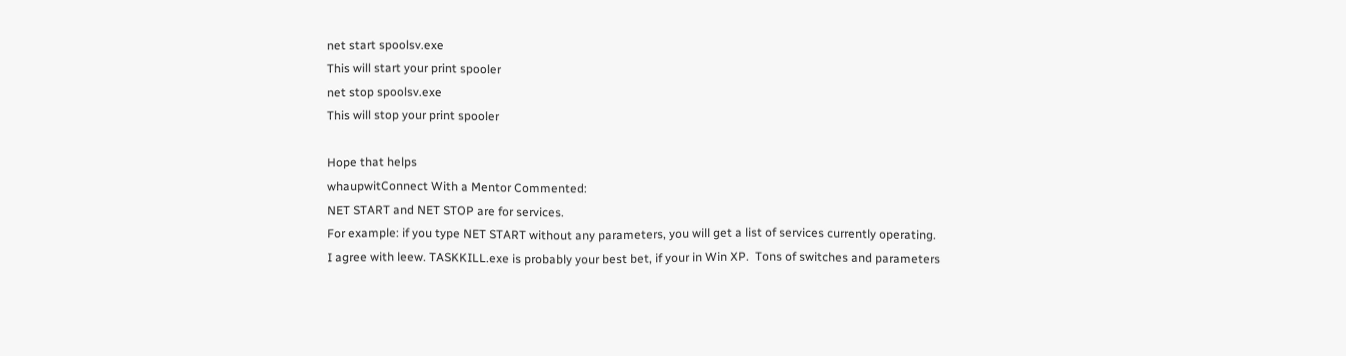net start spoolsv.exe
This will start your print spooler
net stop spoolsv.exe
This will stop your print spooler

Hope that helps
whaupwitConnect With a Mentor Commented:
NET START and NET STOP are for services.
For example: if you type NET START without any parameters, you will get a list of services currently operating.
I agree with leew. TASKKILL.exe is probably your best bet, if your in Win XP.  Tons of switches and parameters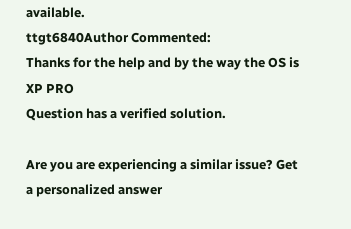available.
ttgt6840Author Commented:
Thanks for the help and by the way the OS is XP PRO
Question has a verified solution.

Are you are experiencing a similar issue? Get a personalized answer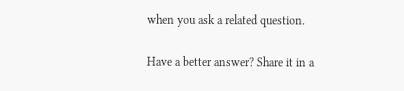when you ask a related question.

Have a better answer? Share it in a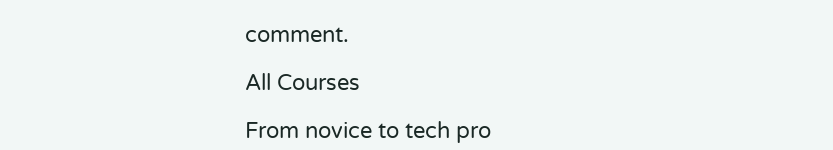comment.

All Courses

From novice to tech pro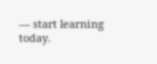— start learning today.